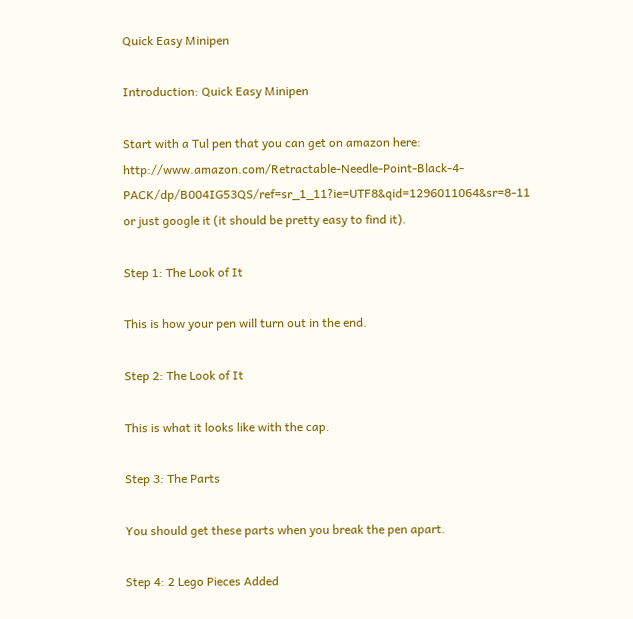Quick Easy Minipen

Introduction: Quick Easy Minipen

Start with a Tul pen that you can get on amazon here: http://www.amazon.com/Retractable-Needle-Point-Black-4-PACK/dp/B004IG53QS/ref=sr_1_11?ie=UTF8&qid=1296011064&sr=8-11 or just google it (it should be pretty easy to find it).

Step 1: The Look of It

This is how your pen will turn out in the end.

Step 2: The Look of It

This is what it looks like with the cap.

Step 3: The Parts

You should get these parts when you break the pen apart.

Step 4: 2 Lego Pieces Added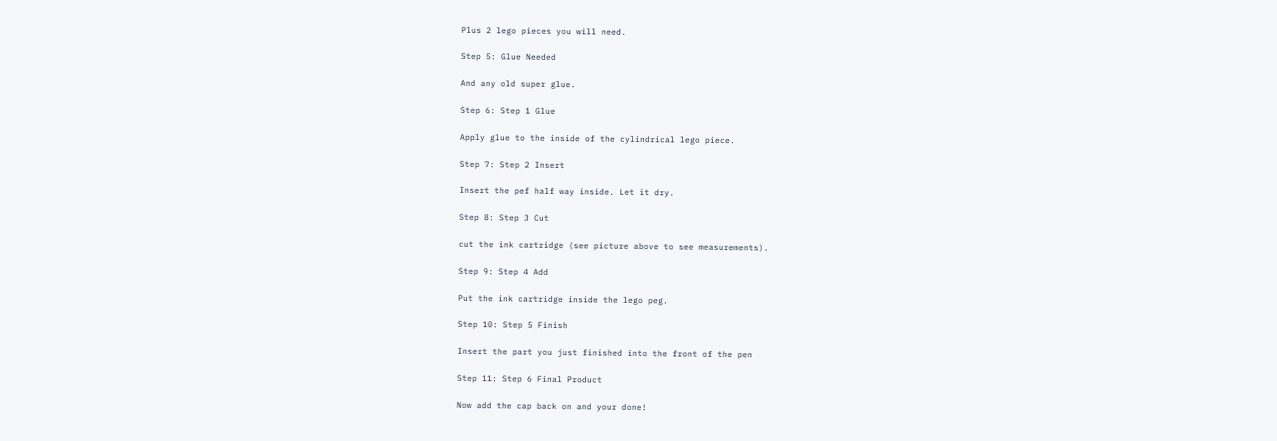Plus 2 lego pieces you will need.

Step 5: Glue Needed

And any old super glue.

Step 6: Step 1 Glue

Apply glue to the inside of the cylindrical lego piece.

Step 7: Step 2 Insert

Insert the pef half way inside. Let it dry.

Step 8: Step 3 Cut

cut the ink cartridge (see picture above to see measurements).

Step 9: Step 4 Add

Put the ink cartridge inside the lego peg.

Step 10: Step 5 Finish

Insert the part you just finished into the front of the pen

Step 11: Step 6 Final Product

Now add the cap back on and your done!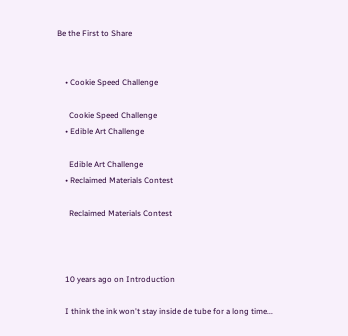Be the First to Share


    • Cookie Speed Challenge

      Cookie Speed Challenge
    • Edible Art Challenge

      Edible Art Challenge
    • Reclaimed Materials Contest

      Reclaimed Materials Contest



    10 years ago on Introduction

    I think the ink won't stay inside de tube for a long time...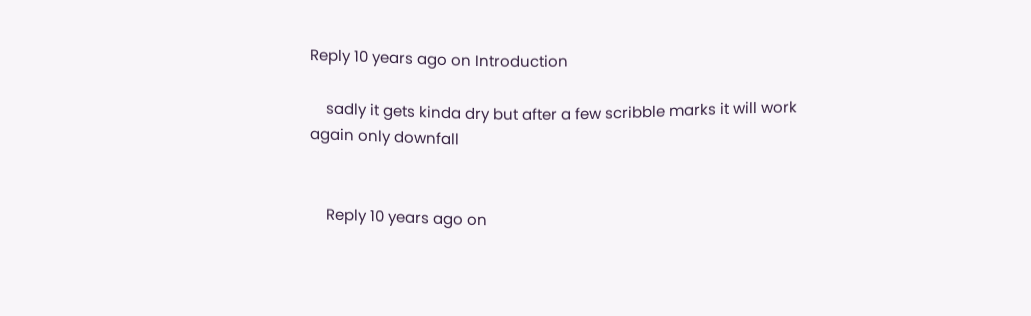Reply 10 years ago on Introduction

    sadly it gets kinda dry but after a few scribble marks it will work again only downfall


    Reply 10 years ago on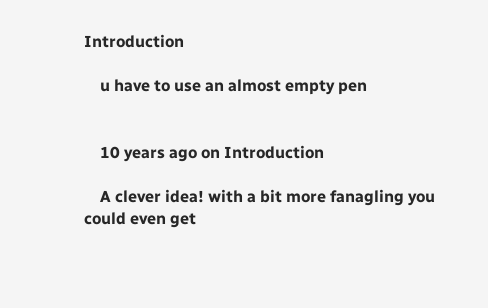Introduction

    u have to use an almost empty pen


    10 years ago on Introduction

    A clever idea! with a bit more fanagling you could even get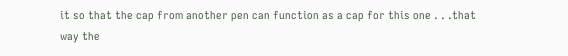it so that the cap from another pen can function as a cap for this one . . .that way the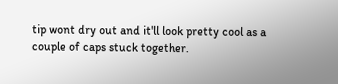tip wont dry out and it'll look pretty cool as a couple of caps stuck together.